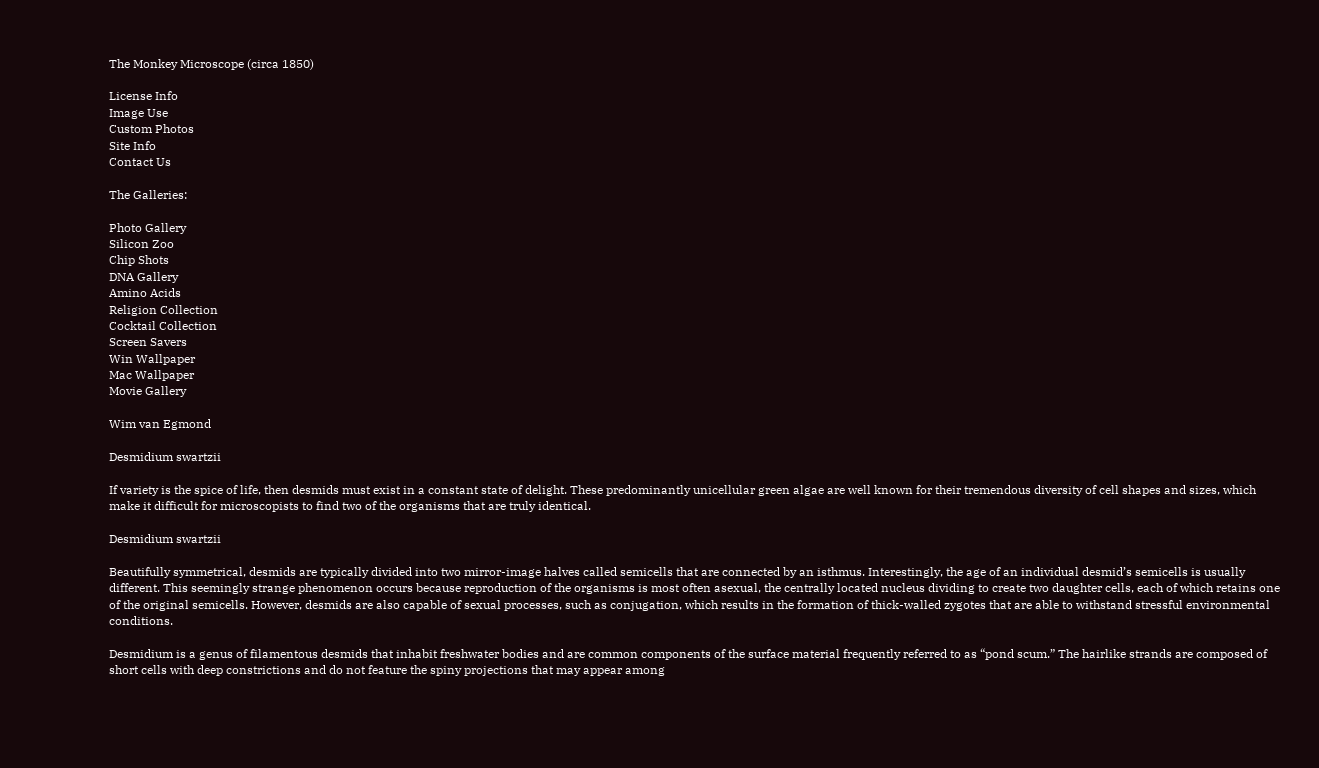The Monkey Microscope (circa 1850)

License Info
Image Use
Custom Photos
Site Info
Contact Us

The Galleries:

Photo Gallery
Silicon Zoo
Chip Shots
DNA Gallery
Amino Acids
Religion Collection
Cocktail Collection
Screen Savers
Win Wallpaper
Mac Wallpaper
Movie Gallery

Wim van Egmond

Desmidium swartzii

If variety is the spice of life, then desmids must exist in a constant state of delight. These predominantly unicellular green algae are well known for their tremendous diversity of cell shapes and sizes, which make it difficult for microscopists to find two of the organisms that are truly identical.

Desmidium swartzii

Beautifully symmetrical, desmids are typically divided into two mirror-image halves called semicells that are connected by an isthmus. Interestingly, the age of an individual desmid’s semicells is usually different. This seemingly strange phenomenon occurs because reproduction of the organisms is most often asexual, the centrally located nucleus dividing to create two daughter cells, each of which retains one of the original semicells. However, desmids are also capable of sexual processes, such as conjugation, which results in the formation of thick-walled zygotes that are able to withstand stressful environmental conditions.

Desmidium is a genus of filamentous desmids that inhabit freshwater bodies and are common components of the surface material frequently referred to as “pond scum.” The hairlike strands are composed of short cells with deep constrictions and do not feature the spiny projections that may appear among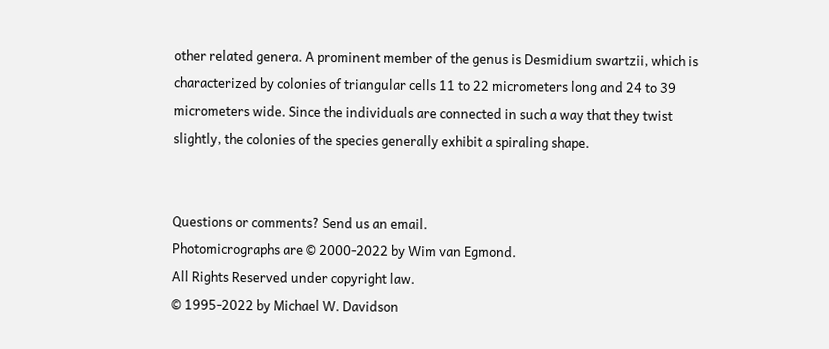other related genera. A prominent member of the genus is Desmidium swartzii, which is characterized by colonies of triangular cells 11 to 22 micrometers long and 24 to 39 micrometers wide. Since the individuals are connected in such a way that they twist slightly, the colonies of the species generally exhibit a spiraling shape.


Questions or comments? Send us an email.
Photomicrographs are © 2000-2022 by Wim van Egmond.
All Rights Reserved under copyright law.
© 1995-2022 by Michael W. Davidson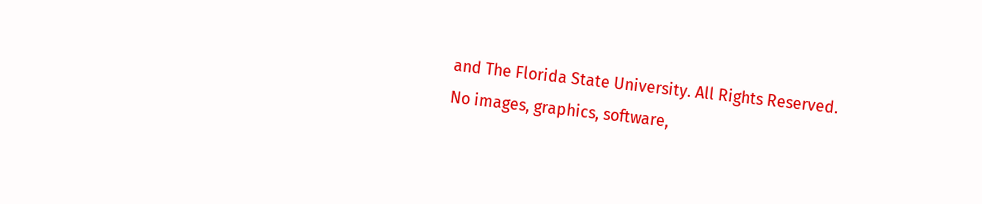and The Florida State University. All Rights Reserved. No images, graphics, software,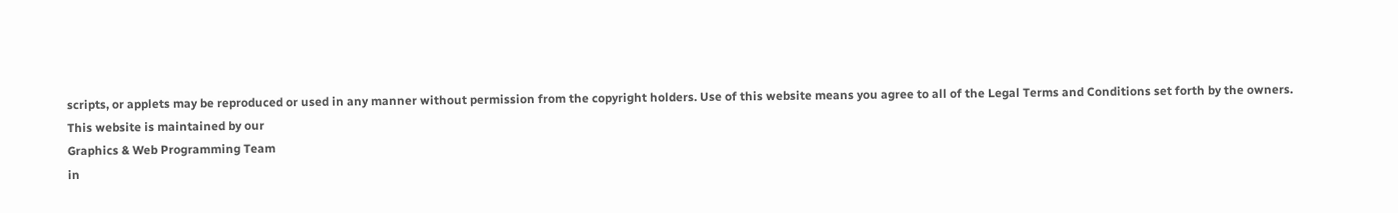scripts, or applets may be reproduced or used in any manner without permission from the copyright holders. Use of this website means you agree to all of the Legal Terms and Conditions set forth by the owners.
This website is maintained by our
Graphics & Web Programming Team
in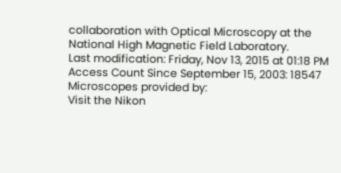collaboration with Optical Microscopy at the
National High Magnetic Field Laboratory.
Last modification: Friday, Nov 13, 2015 at 01:18 PM
Access Count Since September 15, 2003: 18547
Microscopes provided by:
Visit the Nikon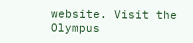website. Visit the Olympus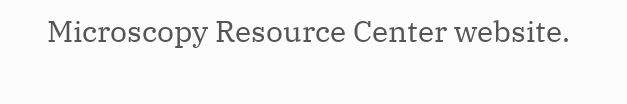Microscopy Resource Center website.